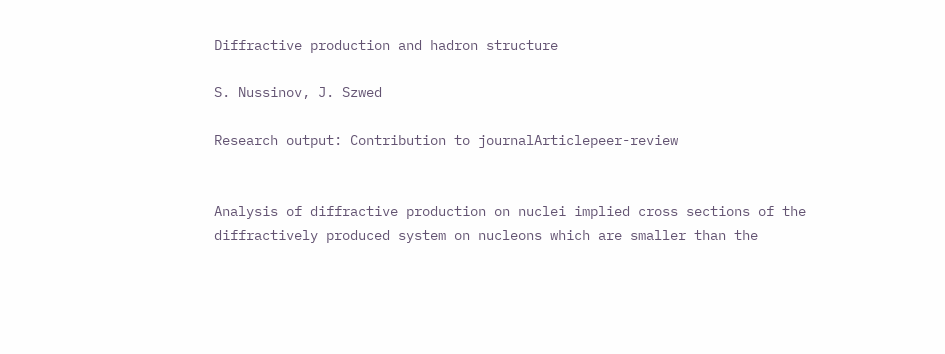Diffractive production and hadron structure

S. Nussinov, J. Szwed

Research output: Contribution to journalArticlepeer-review


Analysis of diffractive production on nuclei implied cross sections of the diffractively produced system on nucleons which are smaller than the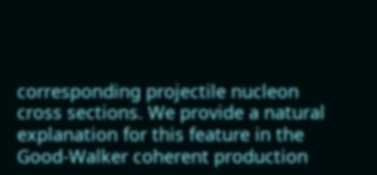corresponding projectile nucleon cross sections. We provide a natural explanation for this feature in the Good-Walker coherent production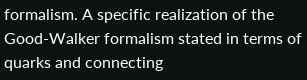formalism. A specific realization of the Good-Walker formalism stated in terms of quarks and connecting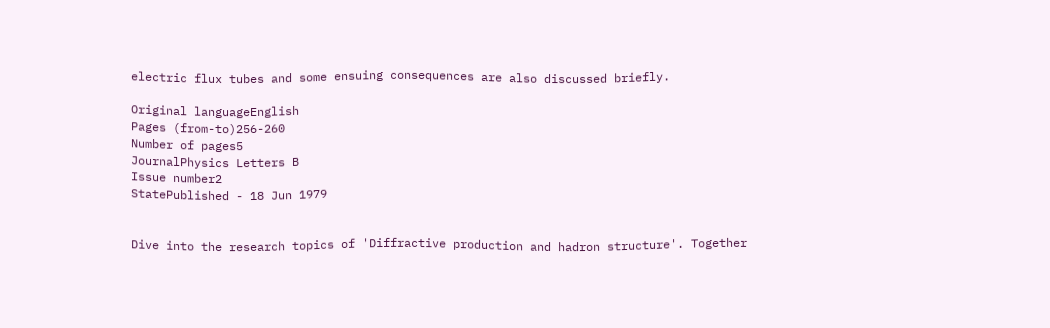electric flux tubes and some ensuing consequences are also discussed briefly.

Original languageEnglish
Pages (from-to)256-260
Number of pages5
JournalPhysics Letters B
Issue number2
StatePublished - 18 Jun 1979


Dive into the research topics of 'Diffractive production and hadron structure'. Together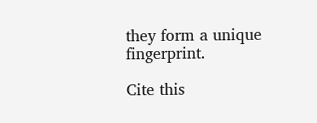they form a unique fingerprint.

Cite this